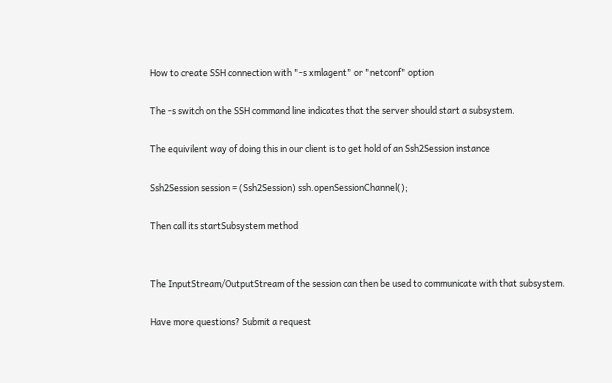How to create SSH connection with "-s xmlagent" or "netconf" option

The -s switch on the SSH command line indicates that the server should start a subsystem.

The equivilent way of doing this in our client is to get hold of an Ssh2Session instance

Ssh2Session session = (Ssh2Session) ssh.openSessionChannel();

Then call its startSubsystem method


The InputStream/OutputStream of the session can then be used to communicate with that subsystem.

Have more questions? Submit a request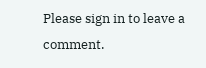Please sign in to leave a comment.